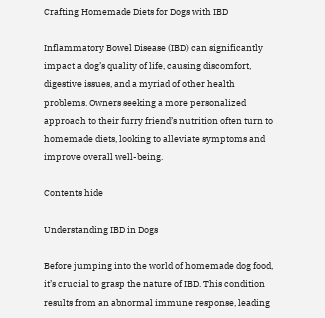Crafting Homemade Diets for Dogs with IBD

Inflammatory Bowel Disease (IBD) can significantly impact a dog’s quality of life, causing discomfort, digestive issues, and a myriad of other health problems. Owners seeking a more personalized approach to their furry friend’s nutrition often turn to homemade diets, looking to alleviate symptoms and improve overall well-being.

Contents hide

Understanding IBD in Dogs

Before jumping into the world of homemade dog food, it’s crucial to grasp the nature of IBD. This condition results from an abnormal immune response, leading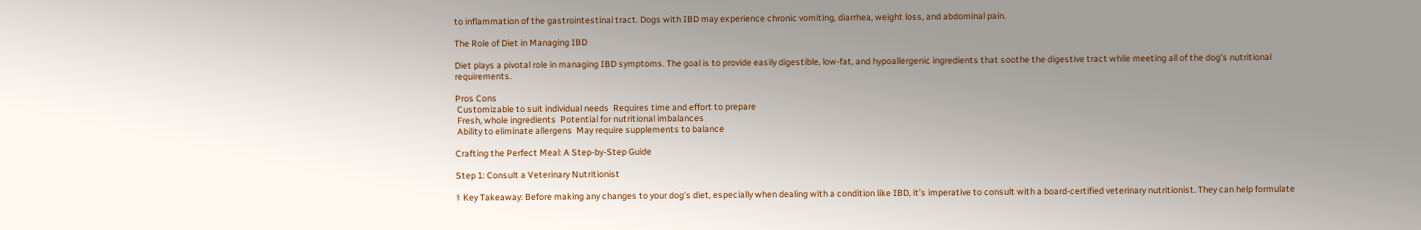to inflammation of the gastrointestinal tract. Dogs with IBD may experience chronic vomiting, diarrhea, weight loss, and abdominal pain.

The Role of Diet in Managing IBD

Diet plays a pivotal role in managing IBD symptoms. The goal is to provide easily digestible, low-fat, and hypoallergenic ingredients that soothe the digestive tract while meeting all of the dog’s nutritional requirements.

Pros Cons
 Customizable to suit individual needs  Requires time and effort to prepare
 Fresh, whole ingredients  Potential for nutritional imbalances
 Ability to eliminate allergens  May require supplements to balance

Crafting the Perfect Meal: A Step-by-Step Guide

Step 1: Consult a Veterinary Nutritionist

⚕ Key Takeaway: Before making any changes to your dog’s diet, especially when dealing with a condition like IBD, it’s imperative to consult with a board-certified veterinary nutritionist. They can help formulate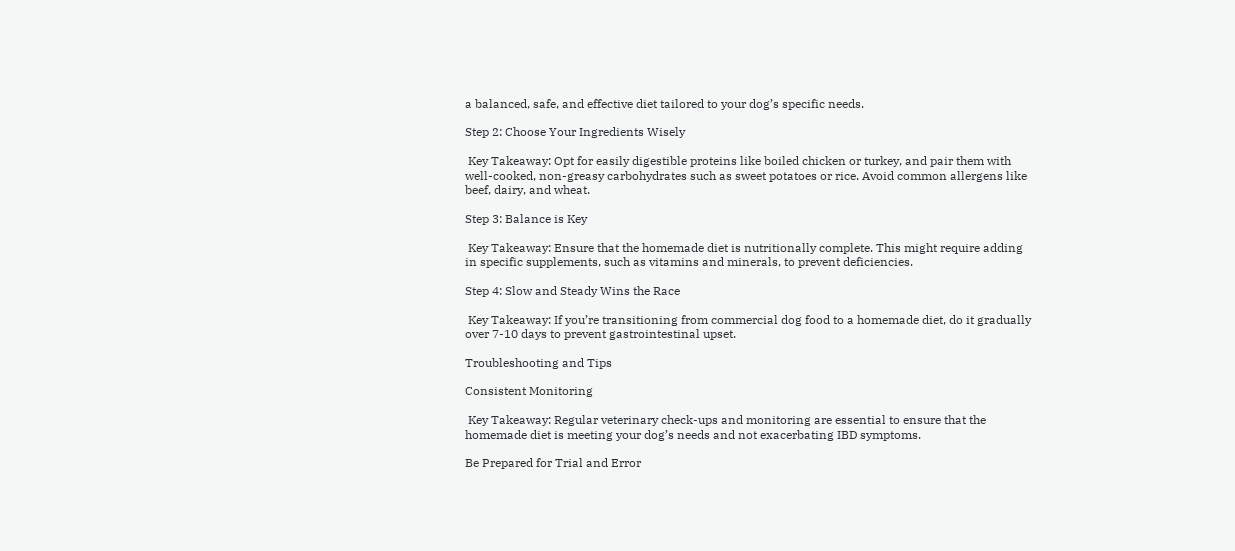a balanced, safe, and effective diet tailored to your dog’s specific needs.

Step 2: Choose Your Ingredients Wisely

 Key Takeaway: Opt for easily digestible proteins like boiled chicken or turkey, and pair them with well-cooked, non-greasy carbohydrates such as sweet potatoes or rice. Avoid common allergens like beef, dairy, and wheat.

Step 3: Balance is Key

 Key Takeaway: Ensure that the homemade diet is nutritionally complete. This might require adding in specific supplements, such as vitamins and minerals, to prevent deficiencies.

Step 4: Slow and Steady Wins the Race

 Key Takeaway: If you’re transitioning from commercial dog food to a homemade diet, do it gradually over 7-10 days to prevent gastrointestinal upset.

Troubleshooting and Tips

Consistent Monitoring

 Key Takeaway: Regular veterinary check-ups and monitoring are essential to ensure that the homemade diet is meeting your dog’s needs and not exacerbating IBD symptoms.

Be Prepared for Trial and Error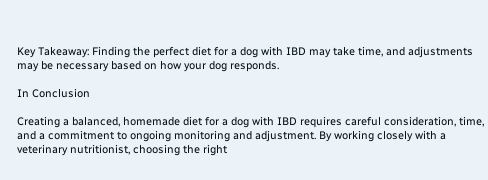Key Takeaway: Finding the perfect diet for a dog with IBD may take time, and adjustments may be necessary based on how your dog responds.

In Conclusion

Creating a balanced, homemade diet for a dog with IBD requires careful consideration, time, and a commitment to ongoing monitoring and adjustment. By working closely with a veterinary nutritionist, choosing the right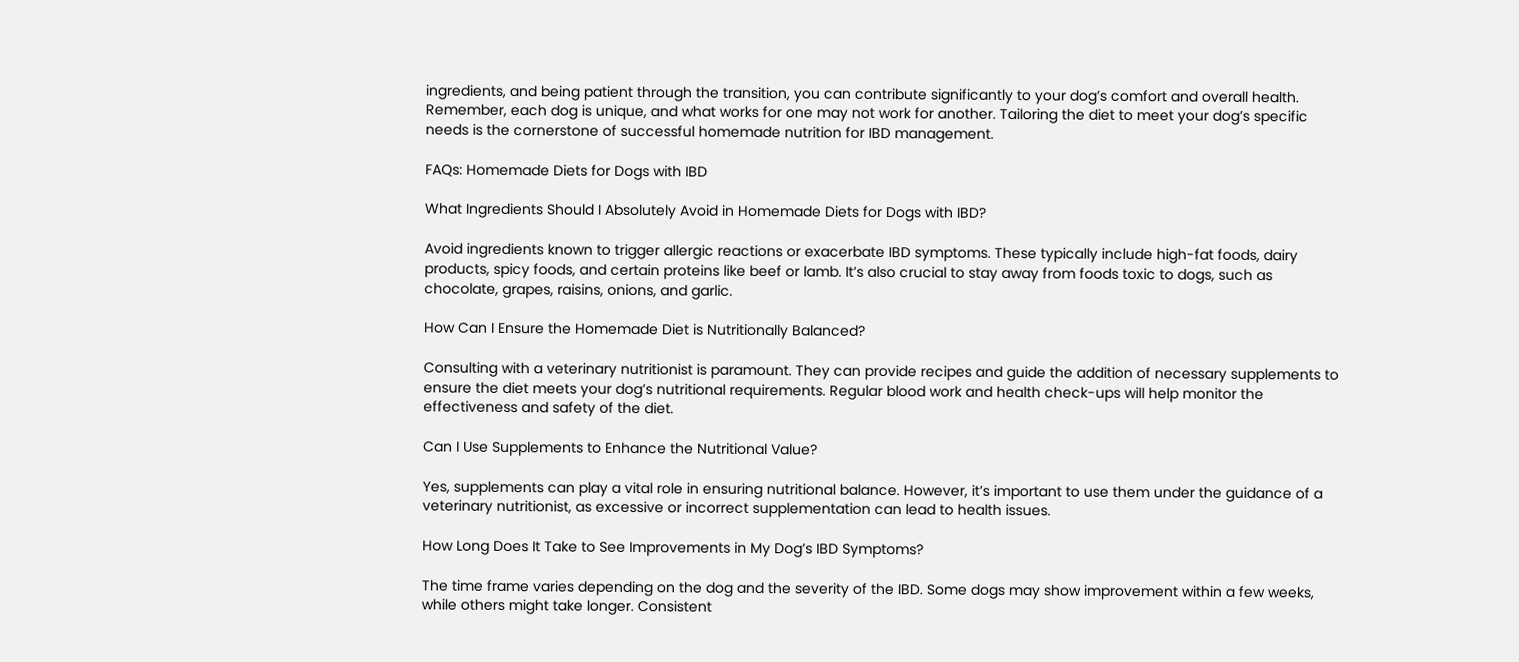ingredients, and being patient through the transition, you can contribute significantly to your dog’s comfort and overall health. Remember, each dog is unique, and what works for one may not work for another. Tailoring the diet to meet your dog’s specific needs is the cornerstone of successful homemade nutrition for IBD management.

FAQs: Homemade Diets for Dogs with IBD

What Ingredients Should I Absolutely Avoid in Homemade Diets for Dogs with IBD?

Avoid ingredients known to trigger allergic reactions or exacerbate IBD symptoms. These typically include high-fat foods, dairy products, spicy foods, and certain proteins like beef or lamb. It’s also crucial to stay away from foods toxic to dogs, such as chocolate, grapes, raisins, onions, and garlic.

How Can I Ensure the Homemade Diet is Nutritionally Balanced?

Consulting with a veterinary nutritionist is paramount. They can provide recipes and guide the addition of necessary supplements to ensure the diet meets your dog’s nutritional requirements. Regular blood work and health check-ups will help monitor the effectiveness and safety of the diet.

Can I Use Supplements to Enhance the Nutritional Value?

Yes, supplements can play a vital role in ensuring nutritional balance. However, it’s important to use them under the guidance of a veterinary nutritionist, as excessive or incorrect supplementation can lead to health issues.

How Long Does It Take to See Improvements in My Dog’s IBD Symptoms?

The time frame varies depending on the dog and the severity of the IBD. Some dogs may show improvement within a few weeks, while others might take longer. Consistent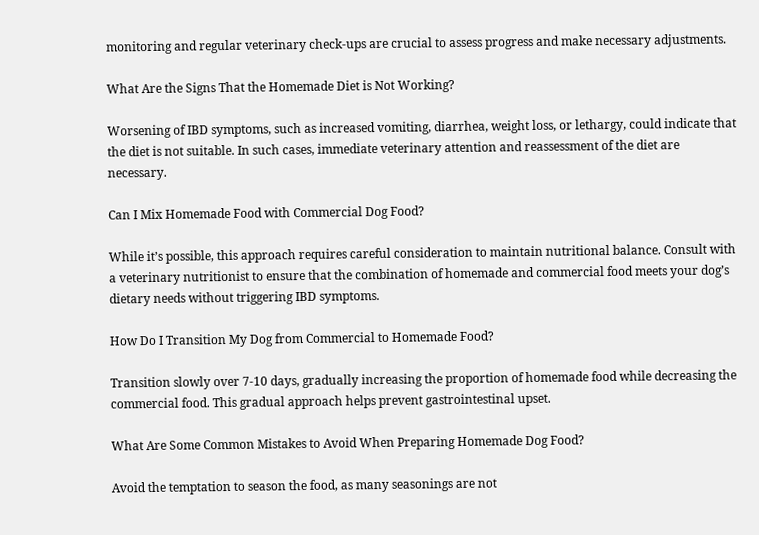monitoring and regular veterinary check-ups are crucial to assess progress and make necessary adjustments.

What Are the Signs That the Homemade Diet is Not Working?

Worsening of IBD symptoms, such as increased vomiting, diarrhea, weight loss, or lethargy, could indicate that the diet is not suitable. In such cases, immediate veterinary attention and reassessment of the diet are necessary.

Can I Mix Homemade Food with Commercial Dog Food?

While it’s possible, this approach requires careful consideration to maintain nutritional balance. Consult with a veterinary nutritionist to ensure that the combination of homemade and commercial food meets your dog’s dietary needs without triggering IBD symptoms.

How Do I Transition My Dog from Commercial to Homemade Food?

Transition slowly over 7-10 days, gradually increasing the proportion of homemade food while decreasing the commercial food. This gradual approach helps prevent gastrointestinal upset.

What Are Some Common Mistakes to Avoid When Preparing Homemade Dog Food?

Avoid the temptation to season the food, as many seasonings are not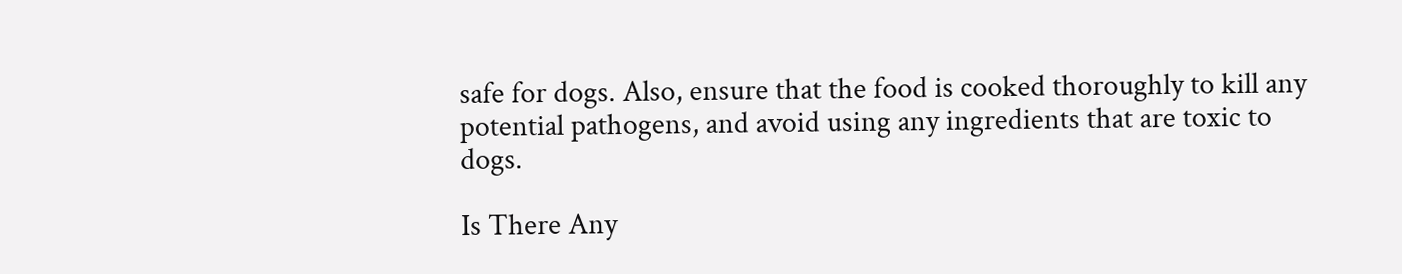safe for dogs. Also, ensure that the food is cooked thoroughly to kill any potential pathogens, and avoid using any ingredients that are toxic to dogs.

Is There Any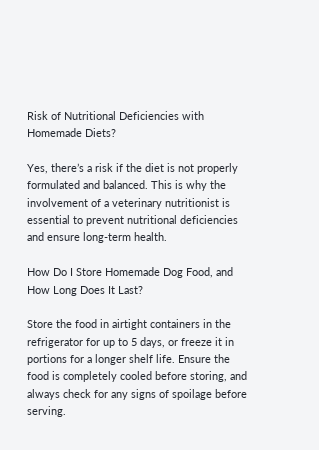Risk of Nutritional Deficiencies with Homemade Diets?

Yes, there’s a risk if the diet is not properly formulated and balanced. This is why the involvement of a veterinary nutritionist is essential to prevent nutritional deficiencies and ensure long-term health.

How Do I Store Homemade Dog Food, and How Long Does It Last?

Store the food in airtight containers in the refrigerator for up to 5 days, or freeze it in portions for a longer shelf life. Ensure the food is completely cooled before storing, and always check for any signs of spoilage before serving.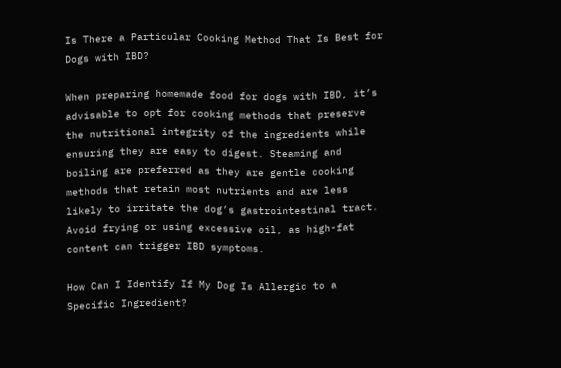Is There a Particular Cooking Method That Is Best for Dogs with IBD?

When preparing homemade food for dogs with IBD, it’s advisable to opt for cooking methods that preserve the nutritional integrity of the ingredients while ensuring they are easy to digest. Steaming and boiling are preferred as they are gentle cooking methods that retain most nutrients and are less likely to irritate the dog’s gastrointestinal tract. Avoid frying or using excessive oil, as high-fat content can trigger IBD symptoms.

How Can I Identify If My Dog Is Allergic to a Specific Ingredient?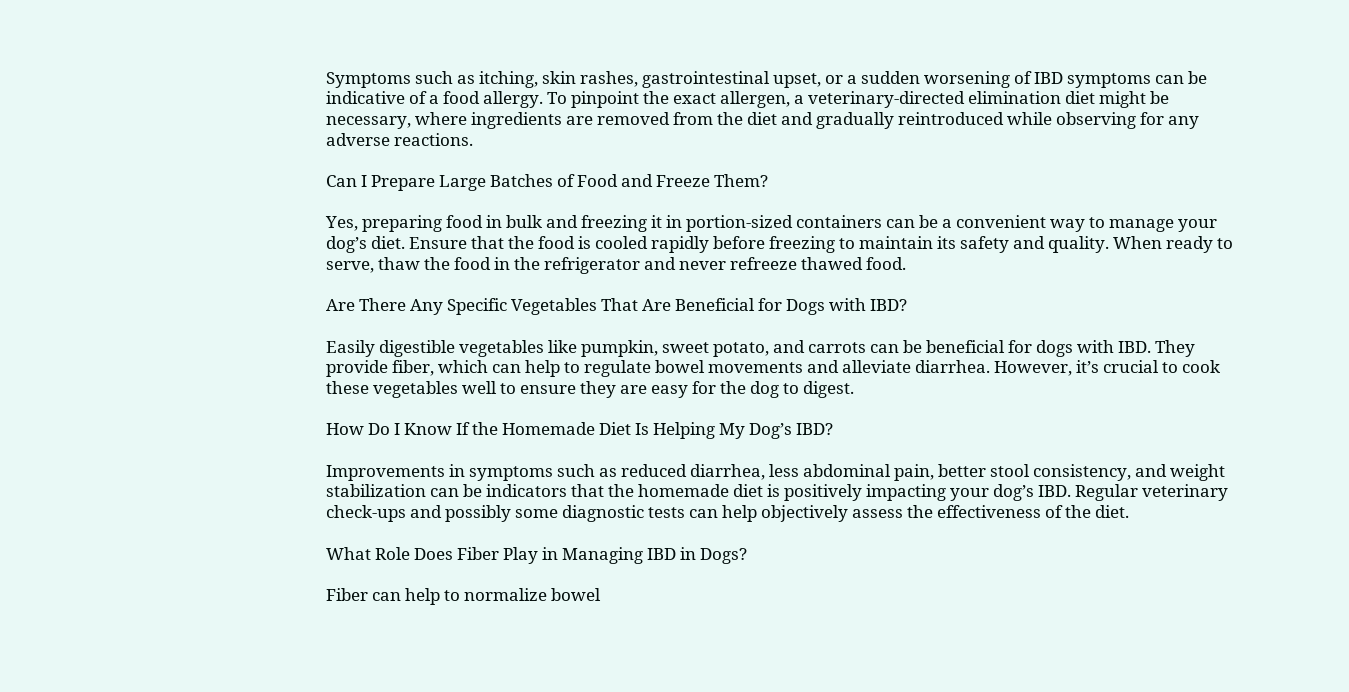Symptoms such as itching, skin rashes, gastrointestinal upset, or a sudden worsening of IBD symptoms can be indicative of a food allergy. To pinpoint the exact allergen, a veterinary-directed elimination diet might be necessary, where ingredients are removed from the diet and gradually reintroduced while observing for any adverse reactions.

Can I Prepare Large Batches of Food and Freeze Them?

Yes, preparing food in bulk and freezing it in portion-sized containers can be a convenient way to manage your dog’s diet. Ensure that the food is cooled rapidly before freezing to maintain its safety and quality. When ready to serve, thaw the food in the refrigerator and never refreeze thawed food.

Are There Any Specific Vegetables That Are Beneficial for Dogs with IBD?

Easily digestible vegetables like pumpkin, sweet potato, and carrots can be beneficial for dogs with IBD. They provide fiber, which can help to regulate bowel movements and alleviate diarrhea. However, it’s crucial to cook these vegetables well to ensure they are easy for the dog to digest.

How Do I Know If the Homemade Diet Is Helping My Dog’s IBD?

Improvements in symptoms such as reduced diarrhea, less abdominal pain, better stool consistency, and weight stabilization can be indicators that the homemade diet is positively impacting your dog’s IBD. Regular veterinary check-ups and possibly some diagnostic tests can help objectively assess the effectiveness of the diet.

What Role Does Fiber Play in Managing IBD in Dogs?

Fiber can help to normalize bowel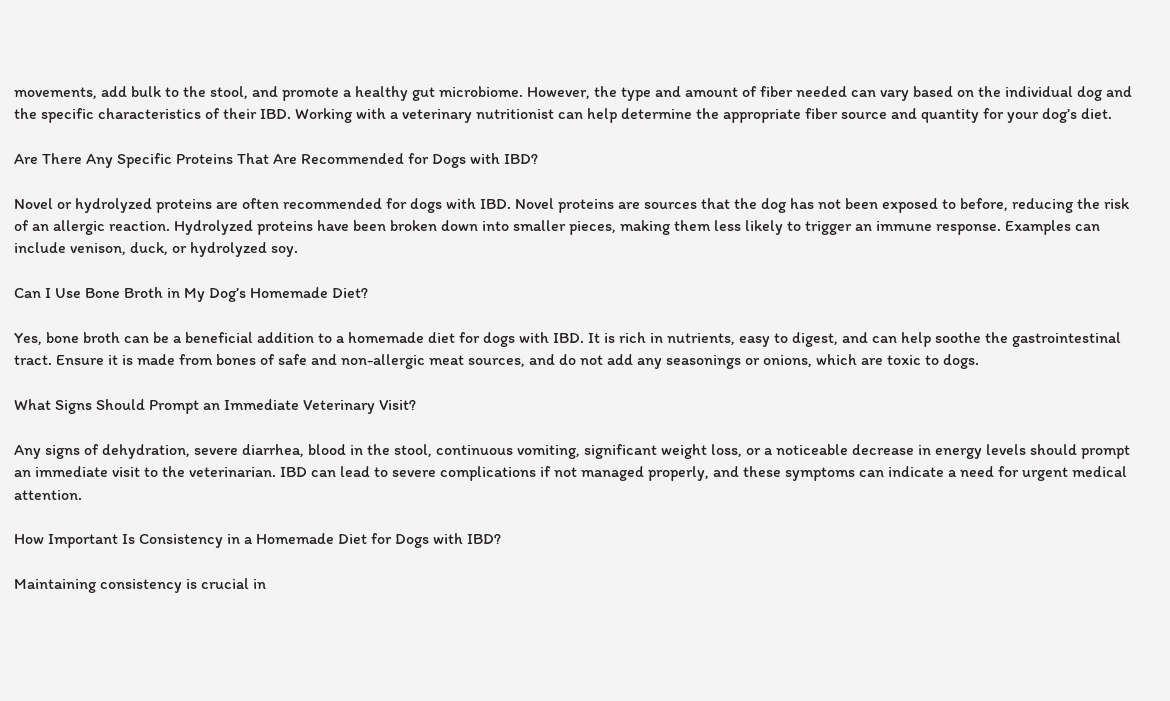movements, add bulk to the stool, and promote a healthy gut microbiome. However, the type and amount of fiber needed can vary based on the individual dog and the specific characteristics of their IBD. Working with a veterinary nutritionist can help determine the appropriate fiber source and quantity for your dog’s diet.

Are There Any Specific Proteins That Are Recommended for Dogs with IBD?

Novel or hydrolyzed proteins are often recommended for dogs with IBD. Novel proteins are sources that the dog has not been exposed to before, reducing the risk of an allergic reaction. Hydrolyzed proteins have been broken down into smaller pieces, making them less likely to trigger an immune response. Examples can include venison, duck, or hydrolyzed soy.

Can I Use Bone Broth in My Dog’s Homemade Diet?

Yes, bone broth can be a beneficial addition to a homemade diet for dogs with IBD. It is rich in nutrients, easy to digest, and can help soothe the gastrointestinal tract. Ensure it is made from bones of safe and non-allergic meat sources, and do not add any seasonings or onions, which are toxic to dogs.

What Signs Should Prompt an Immediate Veterinary Visit?

Any signs of dehydration, severe diarrhea, blood in the stool, continuous vomiting, significant weight loss, or a noticeable decrease in energy levels should prompt an immediate visit to the veterinarian. IBD can lead to severe complications if not managed properly, and these symptoms can indicate a need for urgent medical attention.

How Important Is Consistency in a Homemade Diet for Dogs with IBD?

Maintaining consistency is crucial in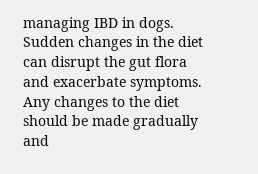managing IBD in dogs. Sudden changes in the diet can disrupt the gut flora and exacerbate symptoms. Any changes to the diet should be made gradually and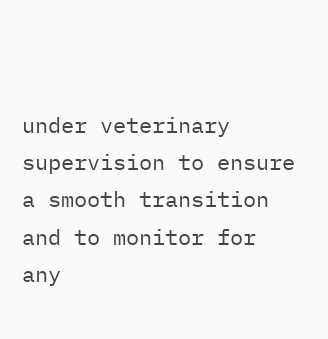under veterinary supervision to ensure a smooth transition and to monitor for any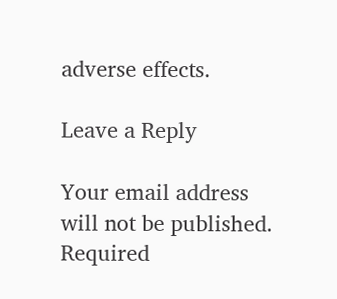adverse effects.

Leave a Reply

Your email address will not be published. Required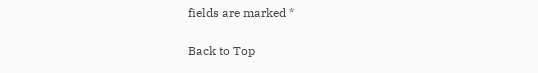fields are marked *

Back to Top